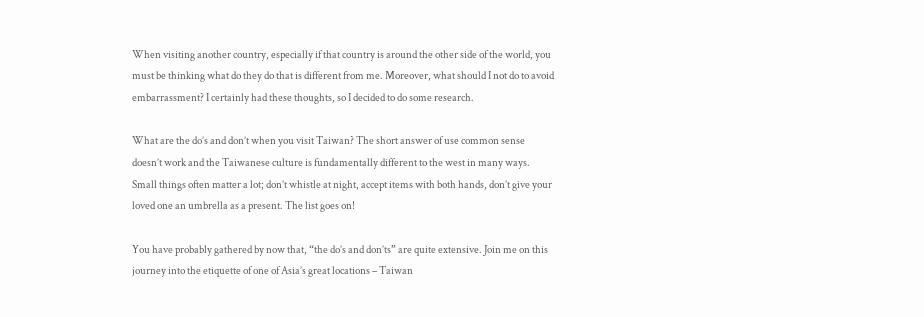When visiting another country, especially if that country is around the other side of the world, you must be thinking what do they do that is different from me. Moreover, what should I not do to avoid embarrassment? I certainly had these thoughts, so I decided to do some research.

What are the do’s and don’t when you visit Taiwan? The short answer of use common sense doesn’t work and the Taiwanese culture is fundamentally different to the west in many ways. Small things often matter a lot; don’t whistle at night, accept items with both hands, don’t give your loved one an umbrella as a present. The list goes on!

You have probably gathered by now that, “the do’s and don’ts” are quite extensive. Join me on this journey into the etiquette of one of Asia’s great locations – Taiwan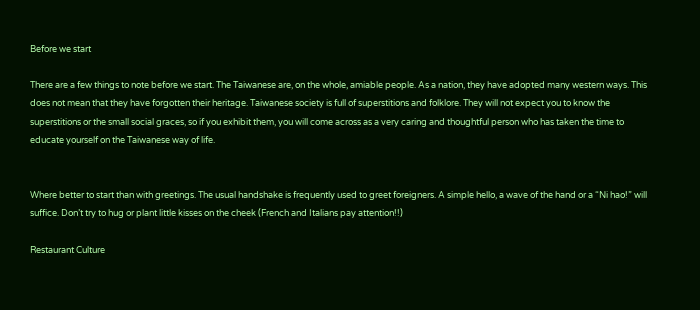Before we start

There are a few things to note before we start. The Taiwanese are, on the whole, amiable people. As a nation, they have adopted many western ways. This does not mean that they have forgotten their heritage. Taiwanese society is full of superstitions and folklore. They will not expect you to know the superstitions or the small social graces, so if you exhibit them, you will come across as a very caring and thoughtful person who has taken the time to educate yourself on the Taiwanese way of life.


Where better to start than with greetings. The usual handshake is frequently used to greet foreigners. A simple hello, a wave of the hand or a “Ni hao!” will suffice. Don’t try to hug or plant little kisses on the cheek (French and Italians pay attention!!)

Restaurant Culture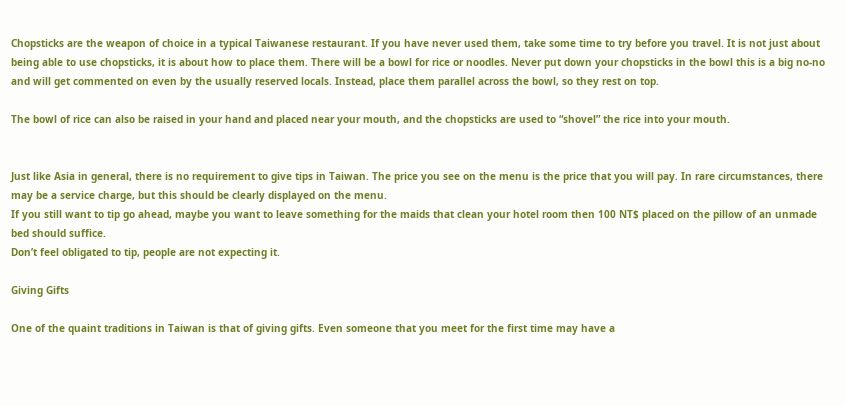Chopsticks are the weapon of choice in a typical Taiwanese restaurant. If you have never used them, take some time to try before you travel. It is not just about being able to use chopsticks, it is about how to place them. There will be a bowl for rice or noodles. Never put down your chopsticks in the bowl this is a big no-no and will get commented on even by the usually reserved locals. Instead, place them parallel across the bowl, so they rest on top.

The bowl of rice can also be raised in your hand and placed near your mouth, and the chopsticks are used to “shovel” the rice into your mouth.


Just like Asia in general, there is no requirement to give tips in Taiwan. The price you see on the menu is the price that you will pay. In rare circumstances, there may be a service charge, but this should be clearly displayed on the menu.
If you still want to tip go ahead, maybe you want to leave something for the maids that clean your hotel room then 100 NT$ placed on the pillow of an unmade bed should suffice.
Don’t feel obligated to tip, people are not expecting it.

Giving Gifts

One of the quaint traditions in Taiwan is that of giving gifts. Even someone that you meet for the first time may have a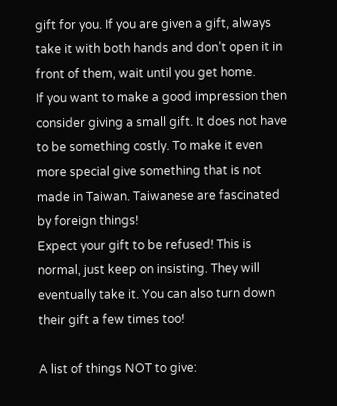gift for you. If you are given a gift, always take it with both hands and don’t open it in front of them, wait until you get home.
If you want to make a good impression then consider giving a small gift. It does not have to be something costly. To make it even more special give something that is not made in Taiwan. Taiwanese are fascinated by foreign things!
Expect your gift to be refused! This is normal, just keep on insisting. They will eventually take it. You can also turn down their gift a few times too!

A list of things NOT to give: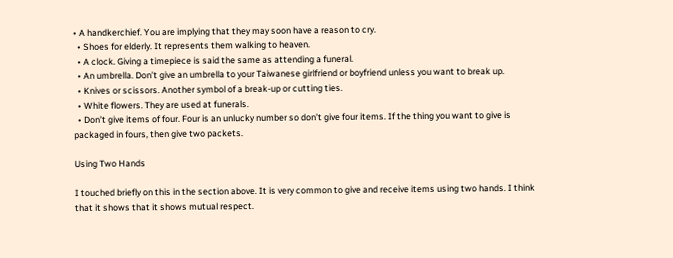• A handkerchief. You are implying that they may soon have a reason to cry.
  • Shoes for elderly. It represents them walking to heaven.
  • A clock. Giving a timepiece is said the same as attending a funeral.
  • An umbrella. Don’t give an umbrella to your Taiwanese girlfriend or boyfriend unless you want to break up.
  • Knives or scissors. Another symbol of a break-up or cutting ties.
  • White flowers. They are used at funerals.
  • Don’t give items of four. Four is an unlucky number so don’t give four items. If the thing you want to give is packaged in fours, then give two packets.

Using Two Hands

I touched briefly on this in the section above. It is very common to give and receive items using two hands. I think that it shows that it shows mutual respect.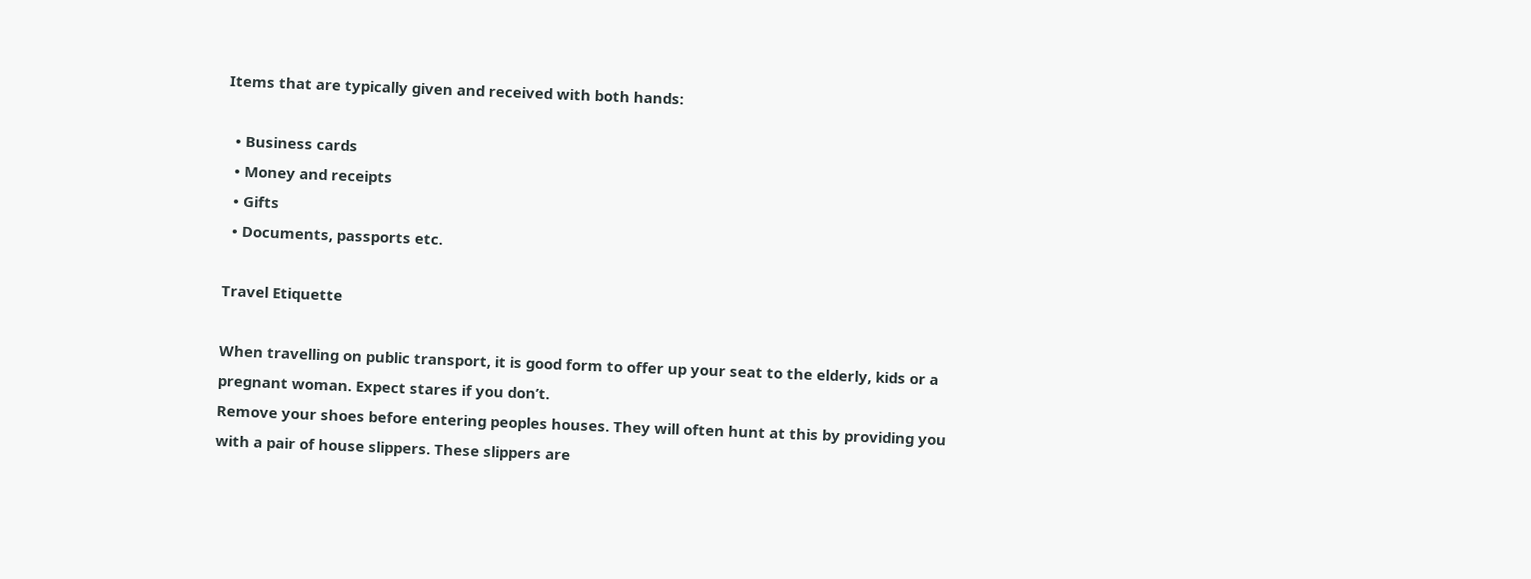Items that are typically given and received with both hands:

  • Business cards
  • Money and receipts
  • Gifts
  • Documents, passports etc.

Travel Etiquette

When travelling on public transport, it is good form to offer up your seat to the elderly, kids or a pregnant woman. Expect stares if you don’t.
Remove your shoes before entering peoples houses. They will often hunt at this by providing you with a pair of house slippers. These slippers are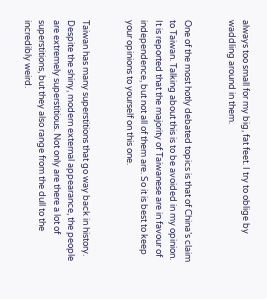always too small for my big, fat feet. I try to oblige by waddling around in them.


One of the most hotly debated topics is that of China’s claim to Taiwan. Talking about this is to be avoided in my opinion. It is reported that the majority of Taiwanese are in favour of independence, but not all of them are. So it is best to keep your opinions to yourself on this one.


Taiwan has many superstitions that go way back in history. Despite the shiny, modern external appearance, the people are extremely superstitious. Not only are there a lot of superstitions, but they also range from the dull to the incredibly weird.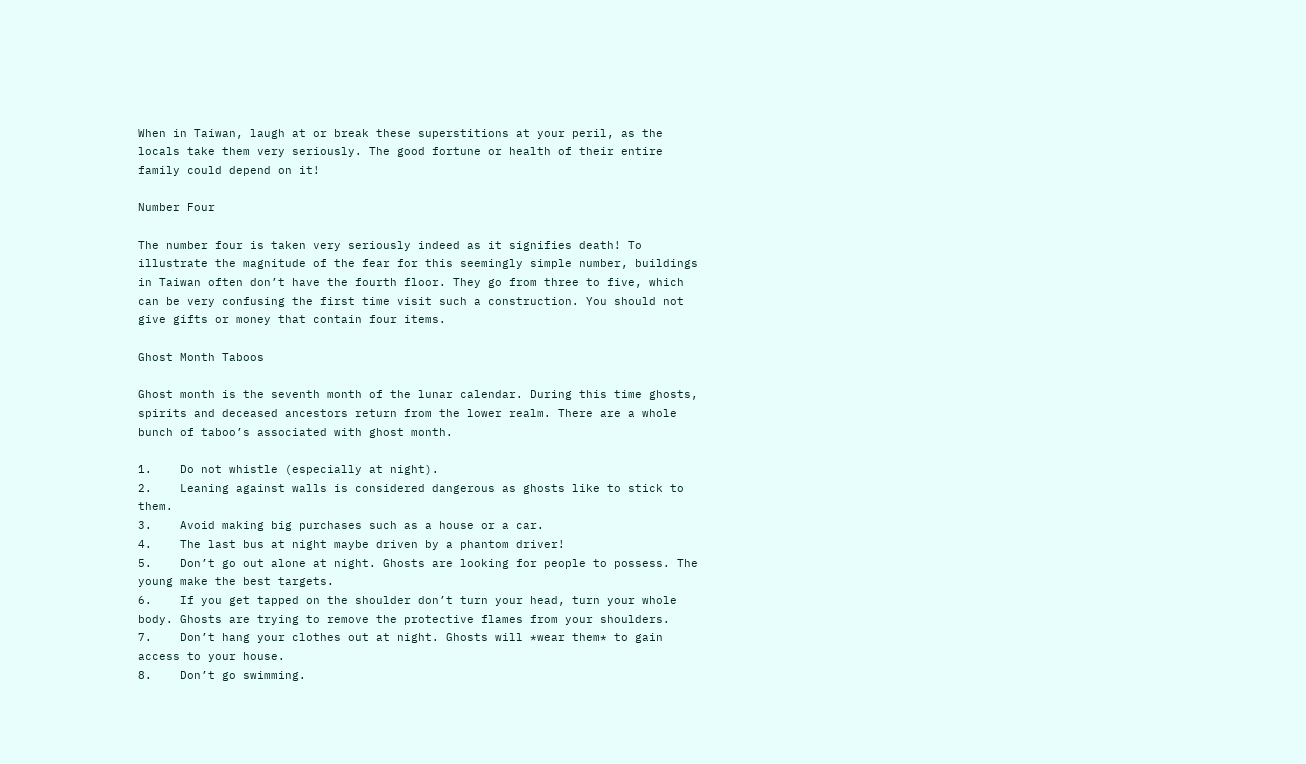When in Taiwan, laugh at or break these superstitions at your peril, as the locals take them very seriously. The good fortune or health of their entire family could depend on it!

Number Four

The number four is taken very seriously indeed as it signifies death! To illustrate the magnitude of the fear for this seemingly simple number, buildings in Taiwan often don’t have the fourth floor. They go from three to five, which can be very confusing the first time visit such a construction. You should not give gifts or money that contain four items.

Ghost Month Taboos

Ghost month is the seventh month of the lunar calendar. During this time ghosts, spirits and deceased ancestors return from the lower realm. There are a whole bunch of taboo’s associated with ghost month.

1.    Do not whistle (especially at night).
2.    Leaning against walls is considered dangerous as ghosts like to stick to them.
3.    Avoid making big purchases such as a house or a car.
4.    The last bus at night maybe driven by a phantom driver!
5.    Don’t go out alone at night. Ghosts are looking for people to possess. The young make the best targets.
6.    If you get tapped on the shoulder don’t turn your head, turn your whole body. Ghosts are trying to remove the protective flames from your shoulders.
7.    Don’t hang your clothes out at night. Ghosts will *wear them* to gain access to your house.
8.    Don’t go swimming.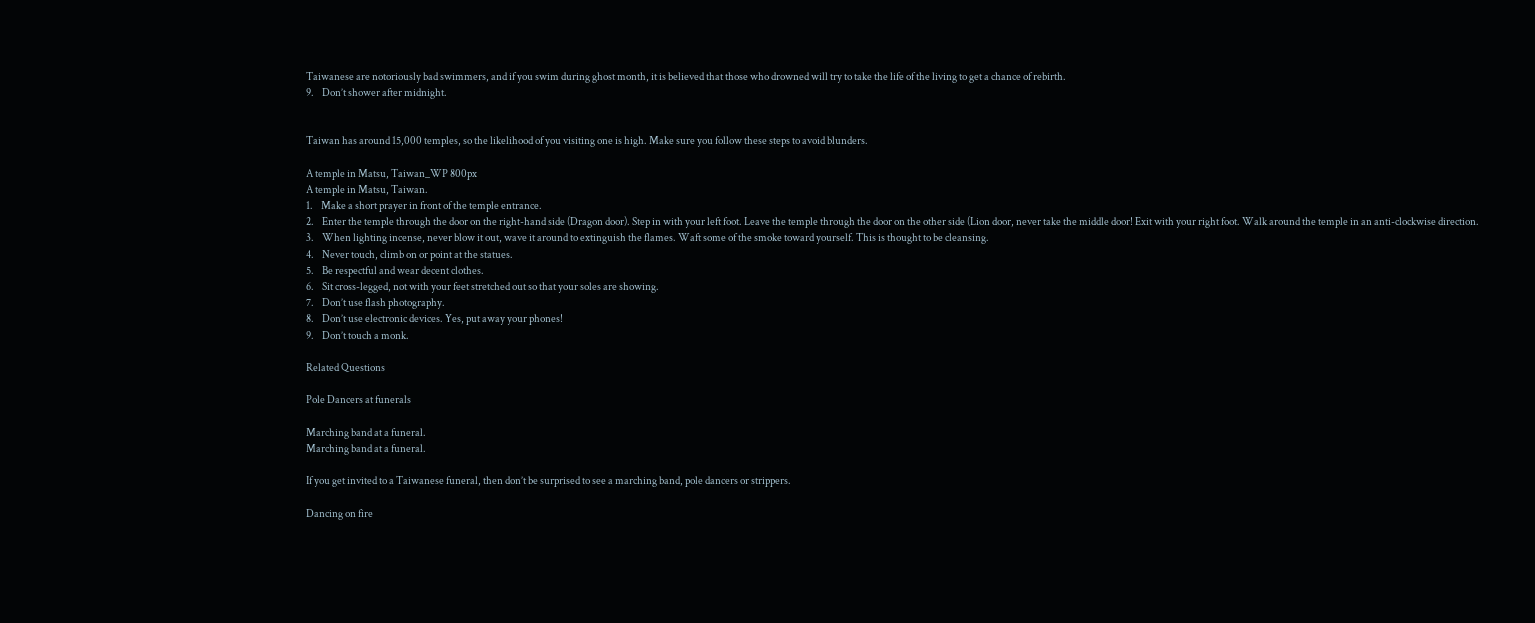Taiwanese are notoriously bad swimmers, and if you swim during ghost month, it is believed that those who drowned will try to take the life of the living to get a chance of rebirth.
9.    Don’t shower after midnight.


Taiwan has around 15,000 temples, so the likelihood of you visiting one is high. Make sure you follow these steps to avoid blunders.

A temple in Matsu, Taiwan_WP 800px
A temple in Matsu, Taiwan.
1.    Make a short prayer in front of the temple entrance.
2.    Enter the temple through the door on the right-hand side (Dragon door). Step in with your left foot. Leave the temple through the door on the other side (Lion door, never take the middle door! Exit with your right foot. Walk around the temple in an anti-clockwise direction.
3.    When lighting incense, never blow it out, wave it around to extinguish the flames. Waft some of the smoke toward yourself. This is thought to be cleansing.
4.    Never touch, climb on or point at the statues.
5.    Be respectful and wear decent clothes.
6.    Sit cross-legged, not with your feet stretched out so that your soles are showing.
7.    Don’t use flash photography.
8.    Don’t use electronic devices. Yes, put away your phones!
9.    Don’t touch a monk.

Related Questions

Pole Dancers at funerals

Marching band at a funeral.
Marching band at a funeral.

If you get invited to a Taiwanese funeral, then don’t be surprised to see a marching band, pole dancers or strippers.

Dancing on fire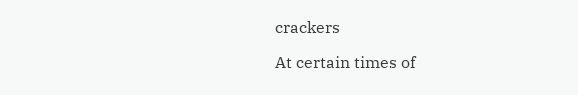crackers

At certain times of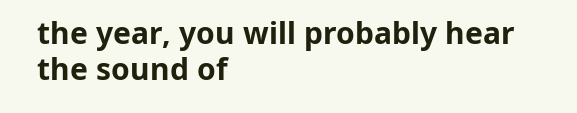the year, you will probably hear the sound of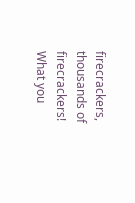firecrackers, thousands of firecrackers! What you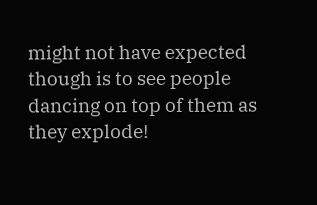might not have expected though is to see people dancing on top of them as they explode!